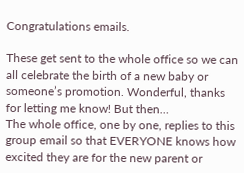Congratulations emails.

These get sent to the whole office so we can all celebrate the birth of a new baby or someone’s promotion. Wonderful, thanks for letting me know! But then…
The whole office, one by one, replies to this group email so that EVERYONE knows how excited they are for the new parent or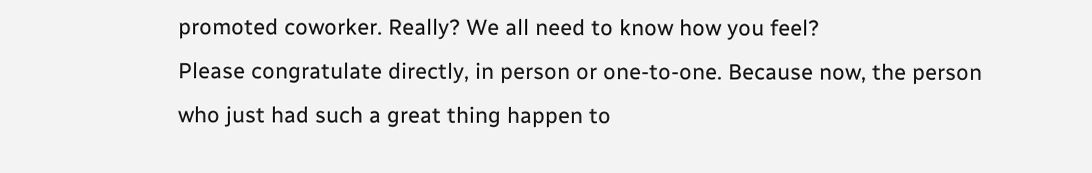promoted coworker. Really? We all need to know how you feel?
Please congratulate directly, in person or one-to-one. Because now, the person who just had such a great thing happen to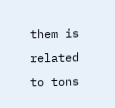them is related to tons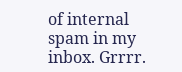of internal spam in my inbox. Grrrr.